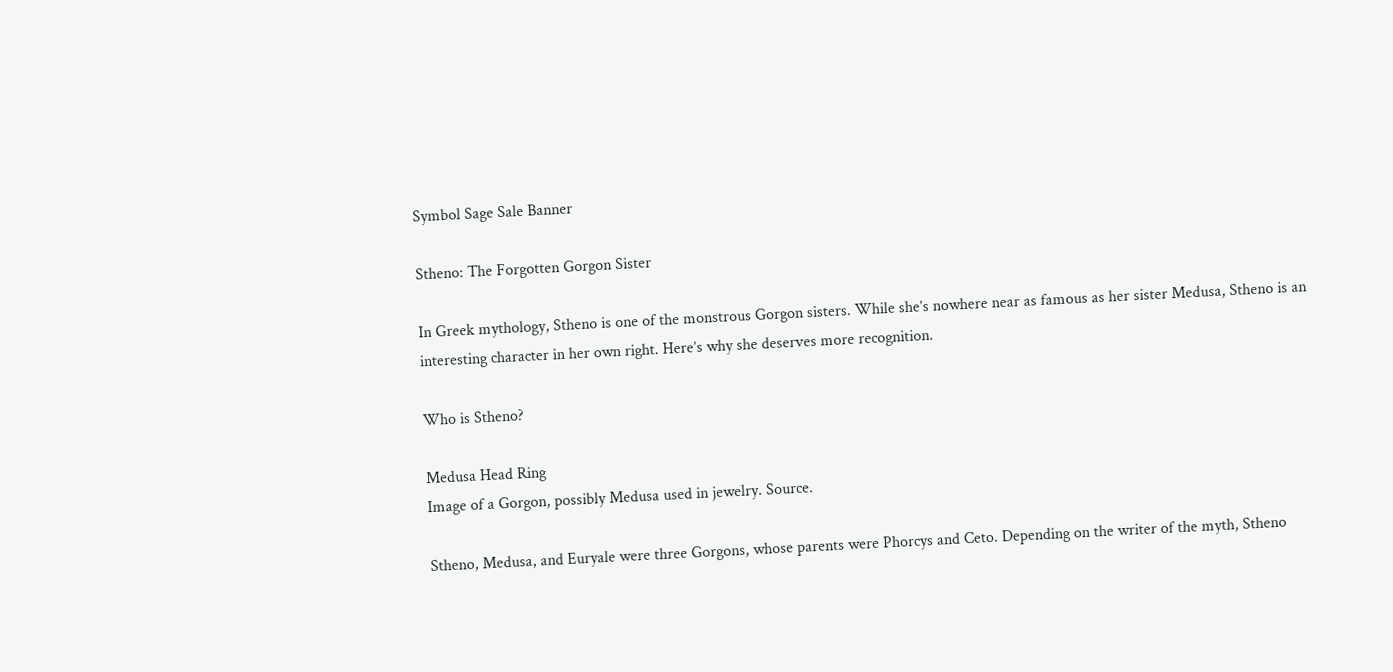Symbol Sage Sale Banner

Stheno: The Forgotten Gorgon Sister

In Greek mythology, Stheno is one of the monstrous Gorgon sisters. While she’s nowhere near as famous as her sister Medusa, Stheno is an interesting character in her own right. Here’s why she deserves more recognition.

Who is Stheno?

Medusa Head Ring
Image of a Gorgon, possibly Medusa used in jewelry. Source.

Stheno, Medusa, and Euryale were three Gorgons, whose parents were Phorcys and Ceto. Depending on the writer of the myth, Stheno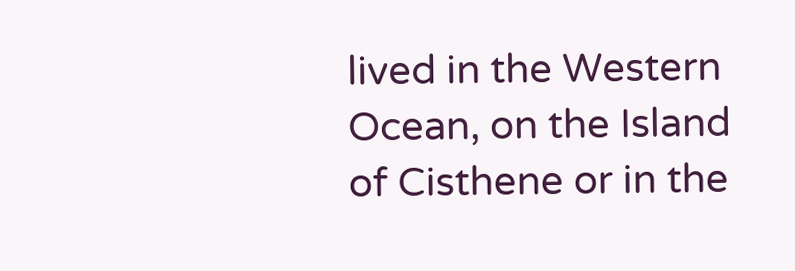lived in the Western Ocean, on the Island of Cisthene or in the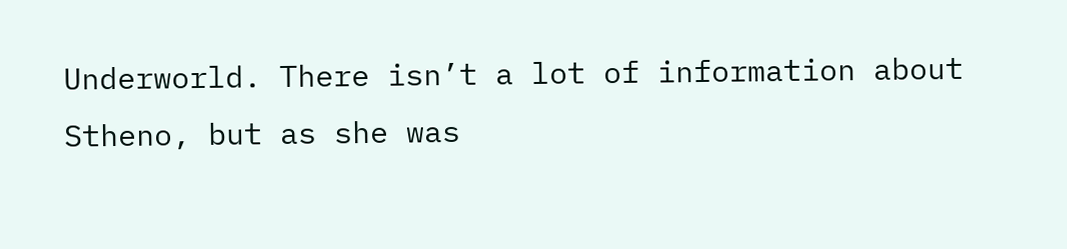Underworld. There isn’t a lot of information about Stheno, but as she was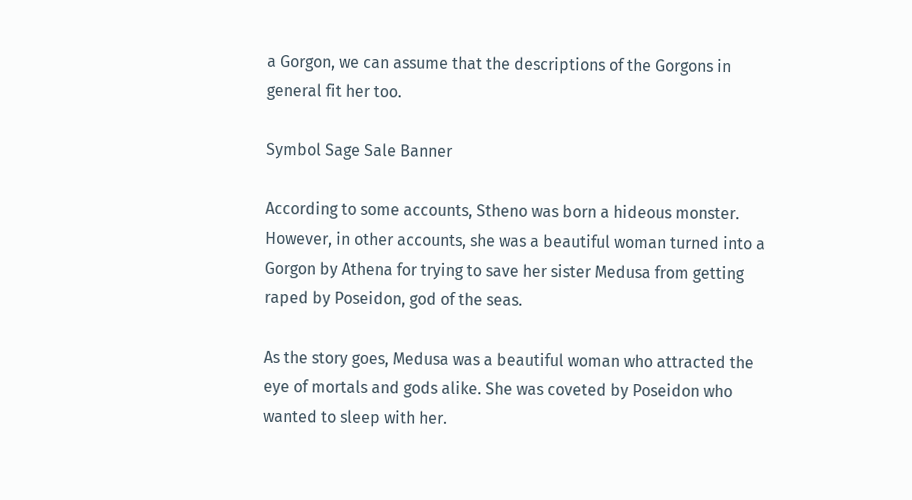a Gorgon, we can assume that the descriptions of the Gorgons in general fit her too.

Symbol Sage Sale Banner

According to some accounts, Stheno was born a hideous monster. However, in other accounts, she was a beautiful woman turned into a Gorgon by Athena for trying to save her sister Medusa from getting raped by Poseidon, god of the seas.

As the story goes, Medusa was a beautiful woman who attracted the eye of mortals and gods alike. She was coveted by Poseidon who wanted to sleep with her.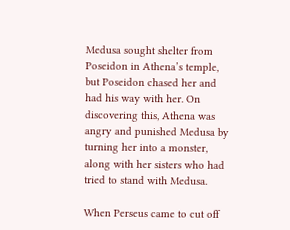Medusa sought shelter from Poseidon in Athena’s temple, but Poseidon chased her and had his way with her. On discovering this, Athena was angry and punished Medusa by turning her into a monster, along with her sisters who had tried to stand with Medusa.

When Perseus came to cut off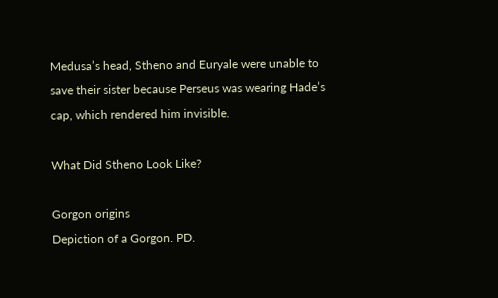Medusa’s head, Stheno and Euryale were unable to save their sister because Perseus was wearing Hade’s cap, which rendered him invisible.

What Did Stheno Look Like?

Gorgon origins
Depiction of a Gorgon. PD.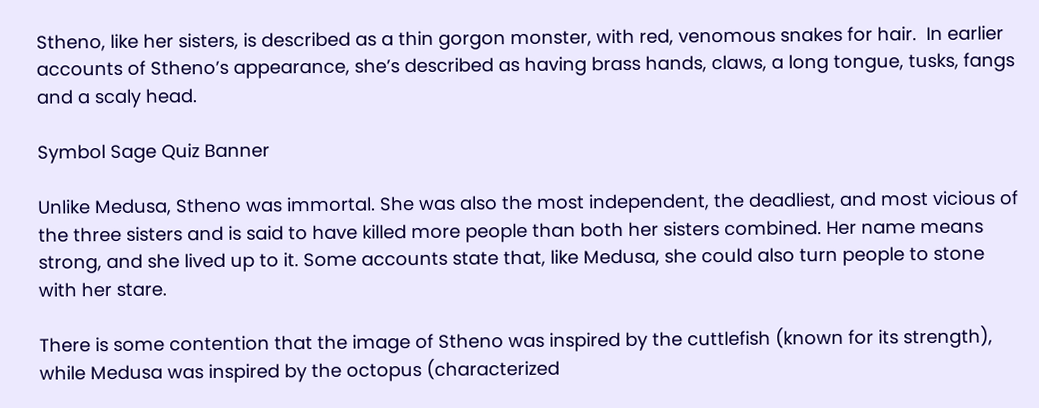Stheno, like her sisters, is described as a thin gorgon monster, with red, venomous snakes for hair.  In earlier accounts of Stheno’s appearance, she’s described as having brass hands, claws, a long tongue, tusks, fangs and a scaly head.

Symbol Sage Quiz Banner

Unlike Medusa, Stheno was immortal. She was also the most independent, the deadliest, and most vicious of the three sisters and is said to have killed more people than both her sisters combined. Her name means strong, and she lived up to it. Some accounts state that, like Medusa, she could also turn people to stone with her stare.

There is some contention that the image of Stheno was inspired by the cuttlefish (known for its strength), while Medusa was inspired by the octopus (characterized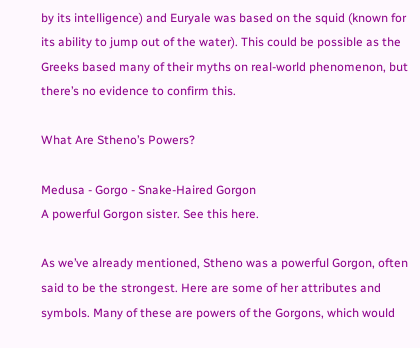by its intelligence) and Euryale was based on the squid (known for its ability to jump out of the water). This could be possible as the Greeks based many of their myths on real-world phenomenon, but there’s no evidence to confirm this.

What Are Stheno’s Powers?

Medusa - Gorgo - Snake-Haired Gorgon
A powerful Gorgon sister. See this here.

As we’ve already mentioned, Stheno was a powerful Gorgon, often said to be the strongest. Here are some of her attributes and symbols. Many of these are powers of the Gorgons, which would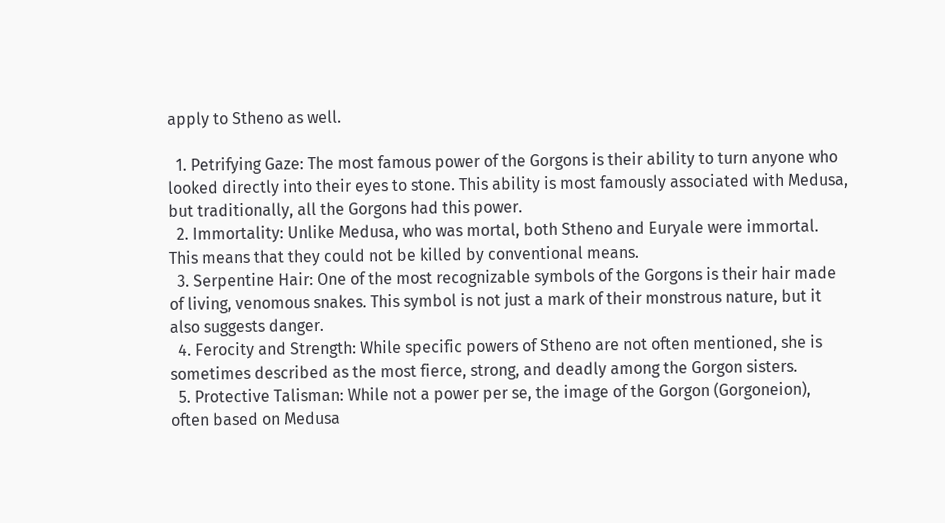apply to Stheno as well.

  1. Petrifying Gaze: The most famous power of the Gorgons is their ability to turn anyone who looked directly into their eyes to stone. This ability is most famously associated with Medusa, but traditionally, all the Gorgons had this power.
  2. Immortality: Unlike Medusa, who was mortal, both Stheno and Euryale were immortal. This means that they could not be killed by conventional means.
  3. Serpentine Hair: One of the most recognizable symbols of the Gorgons is their hair made of living, venomous snakes. This symbol is not just a mark of their monstrous nature, but it also suggests danger.
  4. Ferocity and Strength: While specific powers of Stheno are not often mentioned, she is sometimes described as the most fierce, strong, and deadly among the Gorgon sisters.
  5. Protective Talisman: While not a power per se, the image of the Gorgon (Gorgoneion), often based on Medusa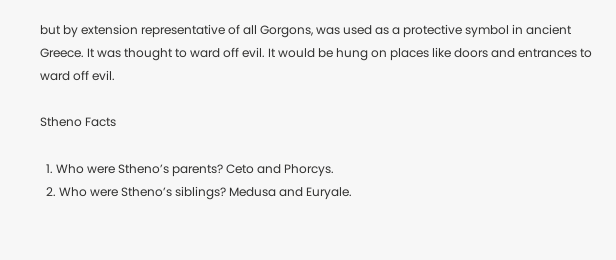but by extension representative of all Gorgons, was used as a protective symbol in ancient Greece. It was thought to ward off evil. It would be hung on places like doors and entrances to ward off evil.

Stheno Facts

  1. Who were Stheno’s parents? Ceto and Phorcys.
  2. Who were Stheno’s siblings? Medusa and Euryale.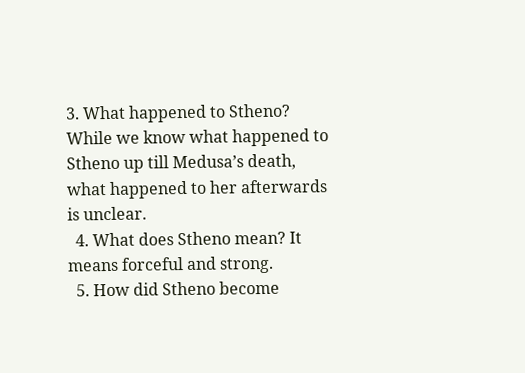3. What happened to Stheno? While we know what happened to Stheno up till Medusa’s death, what happened to her afterwards is unclear.
  4. What does Stheno mean? It means forceful and strong.
  5. How did Stheno become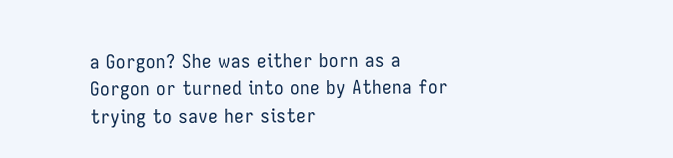a Gorgon? She was either born as a Gorgon or turned into one by Athena for trying to save her sister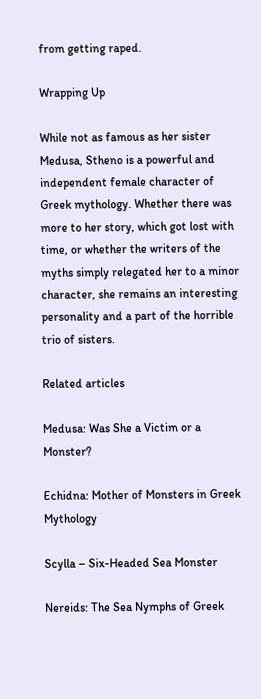from getting raped.

Wrapping Up

While not as famous as her sister Medusa, Stheno is a powerful and independent female character of Greek mythology. Whether there was more to her story, which got lost with time, or whether the writers of the myths simply relegated her to a minor character, she remains an interesting personality and a part of the horrible trio of sisters.

Related articles

Medusa: Was She a Victim or a Monster?

Echidna: Mother of Monsters in Greek Mythology

Scylla – Six-Headed Sea Monster

Nereids: The Sea Nymphs of Greek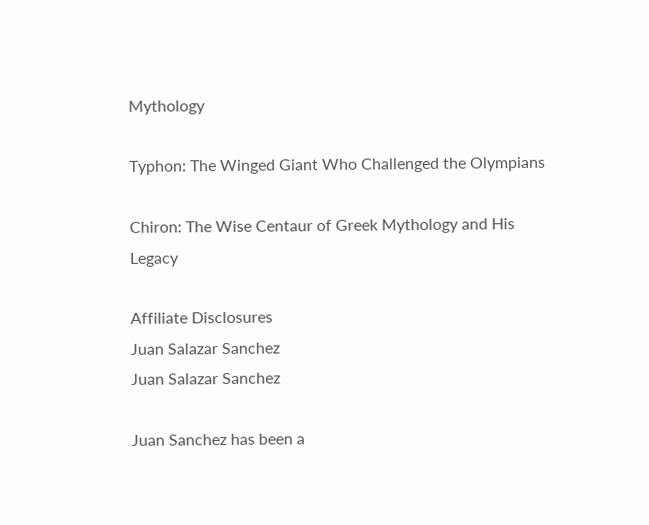Mythology

Typhon: The Winged Giant Who Challenged the Olympians

Chiron: The Wise Centaur of Greek Mythology and His Legacy

Affiliate Disclosures
Juan Salazar Sanchez
Juan Salazar Sanchez

Juan Sanchez has been a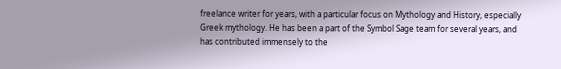freelance writer for years, with a particular focus on Mythology and History, especially Greek mythology. He has been a part of the Symbol Sage team for several years, and has contributed immensely to the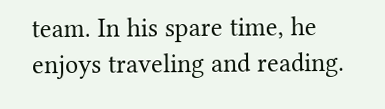team. In his spare time, he enjoys traveling and reading.